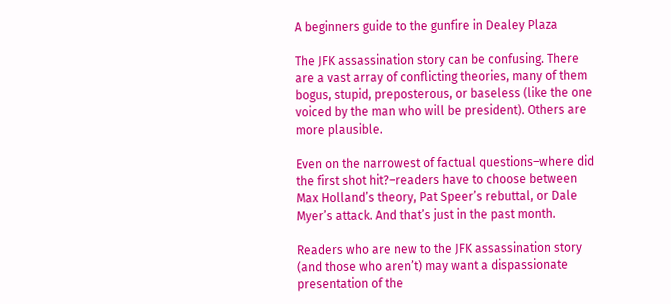A beginners guide to the gunfire in Dealey Plaza

The JFK assassination story can be confusing. There are a vast array of conflicting theories, many of them bogus, stupid, preposterous, or baseless (like the one voiced by the man who will be president). Others are more plausible.

Even on the narrowest of factual questions–where did the first shot hit?–readers have to choose between Max Holland’s theory, Pat Speer’s rebuttal, or Dale Myer’s attack. And that’s just in the past month.

Readers who are new to the JFK assassination story (and those who aren’t) may want a dispassionate presentation of the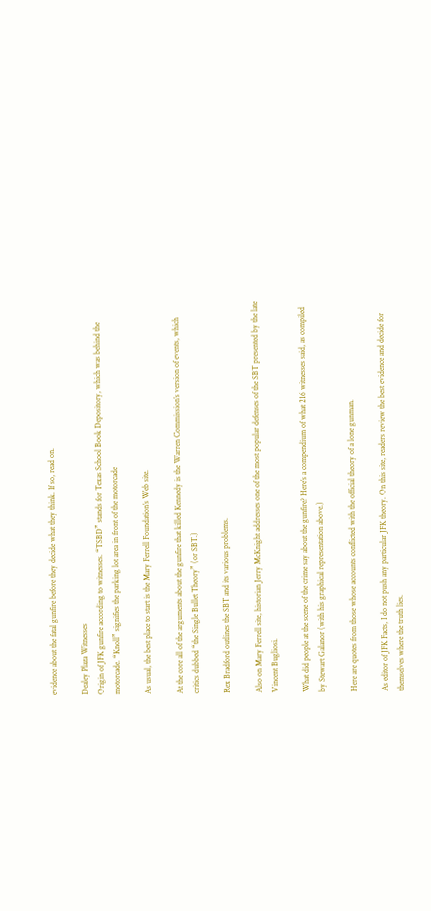evidence about the fatal gunfire before they decide what they think. If so, read on.

Dealey Plaza Witnesses
Origin of JFK gunfire according to witnesses. “TSBD” stands for Texas School Book Depository, which was behind the motorcade. “Knoll” signifies the parking lot area in front of the motorcade

As usual, the best place to start is the Mary Ferrell Foundation’s Web site.

At the core all of the arguments about the gunfire that killed Kennedy is the Warren Commission’s version of events, which critics dubbed “the Single Bullet Theory” (or SBT.)

Rex Bradford outlines the SBT and its various problems.

Also on Mary Ferrell site, historian Jerry McKnight addresses one of the most popular defenses of the SBT presented by the late Vincent Bugliosi.

What did people at the scene of the crime say about the gunfire? Here’s a compendium of what 216 witnesses said, as compiled by Stewart Galanor (with his graphical representation above.)

Here are quotes from those whose accounts conflicted with the official theory of a lone gunman.

As editor of JFK Facts, I do not push any particular JFK theory. On this site, readers review the best evidence and decide for themselves where the truth lies.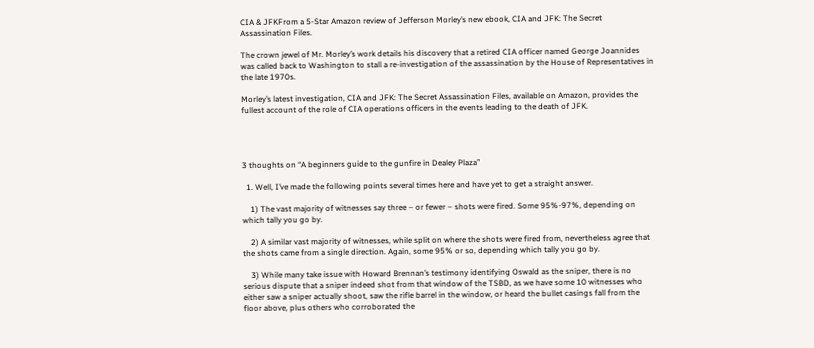CIA & JFKFrom a 5-Star Amazon review of Jefferson Morley’s new ebook, CIA and JFK: The Secret Assassination Files.

The crown jewel of Mr. Morley’s work details his discovery that a retired CIA officer named George Joannides was called back to Washington to stall a re-investigation of the assassination by the House of Representatives in the late 1970s.

Morley’s latest investigation, CIA and JFK: The Secret Assassination Files, available on Amazon, provides the fullest account of the role of CIA operations officers in the events leading to the death of JFK.




3 thoughts on “A beginners guide to the gunfire in Dealey Plaza”

  1. Well, I’ve made the following points several times here and have yet to get a straight answer.

    1) The vast majority of witnesses say three – or fewer – shots were fired. Some 95%-97%, depending on which tally you go by.

    2) A similar vast majority of witnesses, while split on where the shots were fired from, nevertheless agree that the shots came from a single direction. Again, some 95% or so, depending which tally you go by.

    3) While many take issue with Howard Brennan’s testimony identifying Oswald as the sniper, there is no serious dispute that a sniper indeed shot from that window of the TSBD, as we have some 10 witnesses who either saw a sniper actually shoot, saw the rifle barrel in the window, or heard the bullet casings fall from the floor above, plus others who corroborated the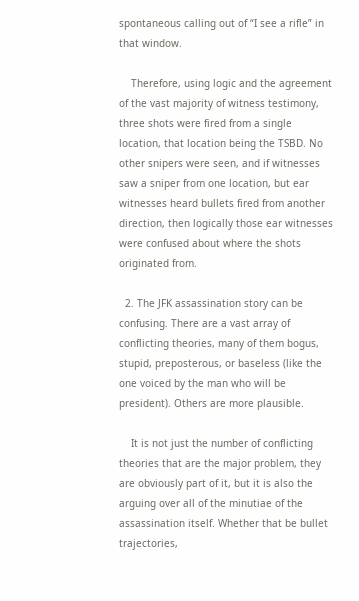spontaneous calling out of “I see a rifle” in that window.

    Therefore, using logic and the agreement of the vast majority of witness testimony, three shots were fired from a single location, that location being the TSBD. No other snipers were seen, and if witnesses saw a sniper from one location, but ear witnesses heard bullets fired from another direction, then logically those ear witnesses were confused about where the shots originated from.

  2. The JFK assassination story can be confusing. There are a vast array of conflicting theories, many of them bogus, stupid, preposterous, or baseless (like the one voiced by the man who will be president). Others are more plausible.

    It is not just the number of conflicting theories that are the major problem, they are obviously part of it, but it is also the arguing over all of the minutiae of the assassination itself. Whether that be bullet trajectories,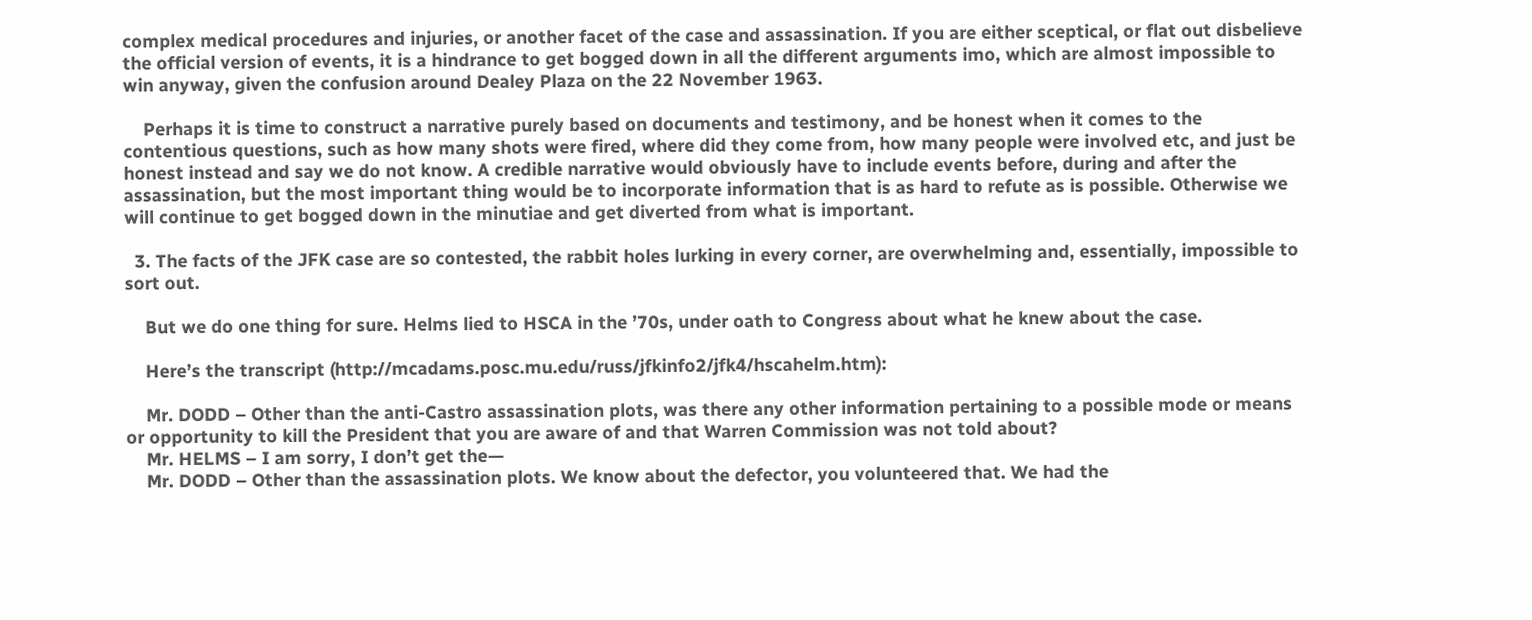complex medical procedures and injuries, or another facet of the case and assassination. If you are either sceptical, or flat out disbelieve the official version of events, it is a hindrance to get bogged down in all the different arguments imo, which are almost impossible to win anyway, given the confusion around Dealey Plaza on the 22 November 1963.

    Perhaps it is time to construct a narrative purely based on documents and testimony, and be honest when it comes to the contentious questions, such as how many shots were fired, where did they come from, how many people were involved etc, and just be honest instead and say we do not know. A credible narrative would obviously have to include events before, during and after the assassination, but the most important thing would be to incorporate information that is as hard to refute as is possible. Otherwise we will continue to get bogged down in the minutiae and get diverted from what is important.

  3. The facts of the JFK case are so contested, the rabbit holes lurking in every corner, are overwhelming and, essentially, impossible to sort out.

    But we do one thing for sure. Helms lied to HSCA in the ’70s, under oath to Congress about what he knew about the case.

    Here’s the transcript (http://mcadams.posc.mu.edu/russ/jfkinfo2/jfk4/hscahelm.htm):

    Mr. DODD – Other than the anti-Castro assassination plots, was there any other information pertaining to a possible mode or means or opportunity to kill the President that you are aware of and that Warren Commission was not told about?
    Mr. HELMS – I am sorry, I don’t get the—
    Mr. DODD – Other than the assassination plots. We know about the defector, you volunteered that. We had the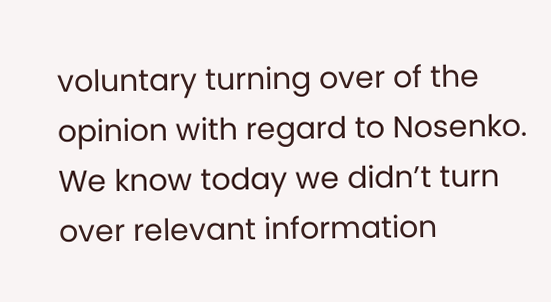voluntary turning over of the opinion with regard to Nosenko. We know today we didn’t turn over relevant information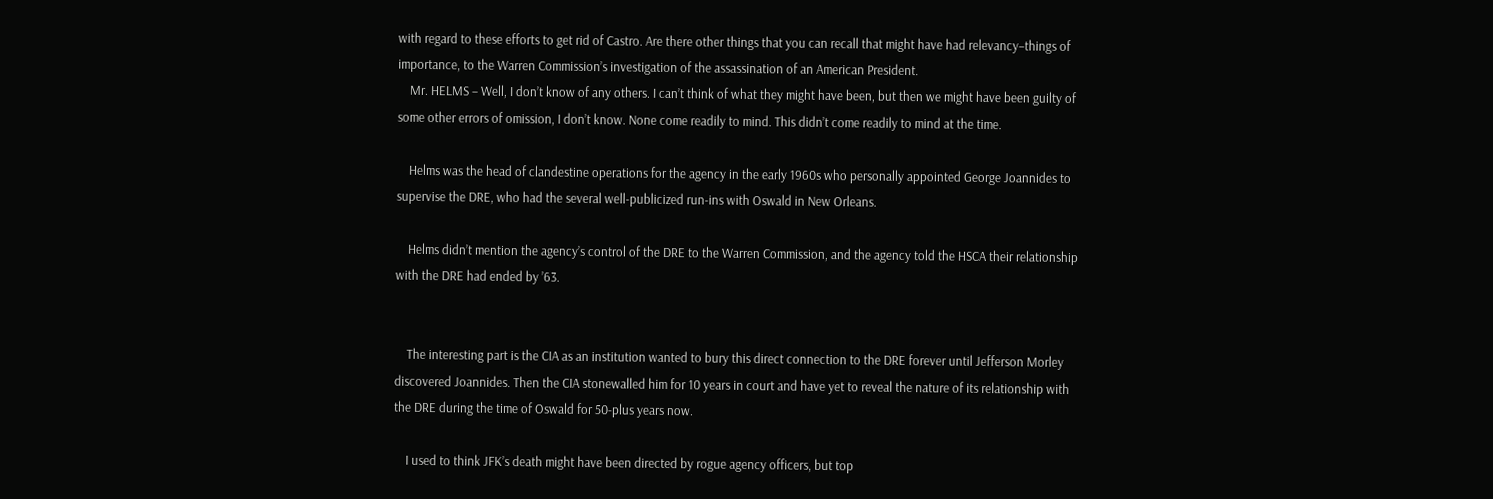with regard to these efforts to get rid of Castro. Are there other things that you can recall that might have had relevancy–things of importance, to the Warren Commission’s investigation of the assassination of an American President.
    Mr. HELMS – Well, I don’t know of any others. I can’t think of what they might have been, but then we might have been guilty of some other errors of omission, I don’t know. None come readily to mind. This didn’t come readily to mind at the time.

    Helms was the head of clandestine operations for the agency in the early 1960s who personally appointed George Joannides to supervise the DRE, who had the several well-publicized run-ins with Oswald in New Orleans.

    Helms didn’t mention the agency’s control of the DRE to the Warren Commission, and the agency told the HSCA their relationship with the DRE had ended by ’63.


    The interesting part is the CIA as an institution wanted to bury this direct connection to the DRE forever until Jefferson Morley discovered Joannides. Then the CIA stonewalled him for 10 years in court and have yet to reveal the nature of its relationship with the DRE during the time of Oswald for 50-plus years now.

    I used to think JFK’s death might have been directed by rogue agency officers, but top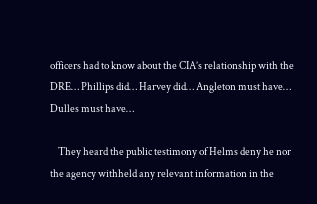officers had to know about the CIA’s relationship with the DRE… Phillips did… Harvey did… Angleton must have… Dulles must have…

    They heard the public testimony of Helms deny he nor the agency withheld any relevant information in the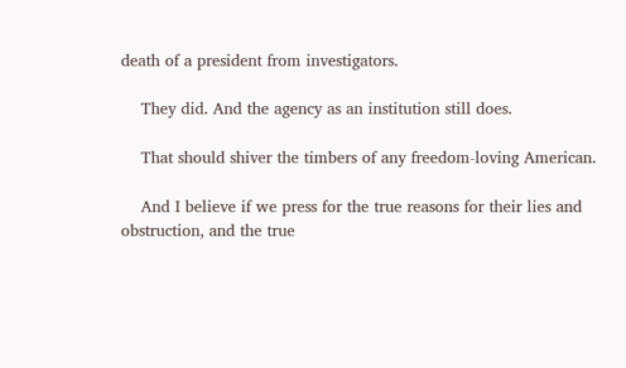death of a president from investigators.

    They did. And the agency as an institution still does.

    That should shiver the timbers of any freedom-loving American.

    And I believe if we press for the true reasons for their lies and obstruction, and the true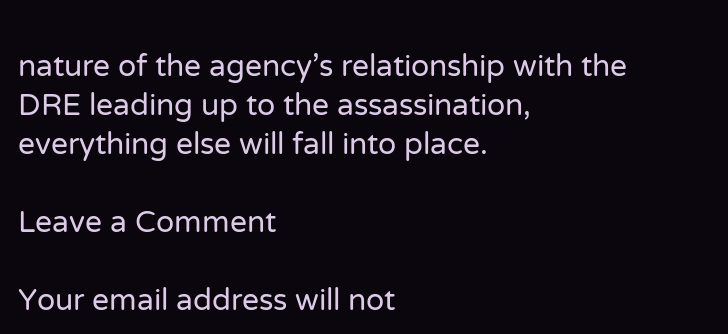nature of the agency’s relationship with the DRE leading up to the assassination, everything else will fall into place.

Leave a Comment

Your email address will not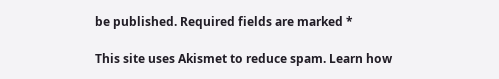be published. Required fields are marked *

This site uses Akismet to reduce spam. Learn how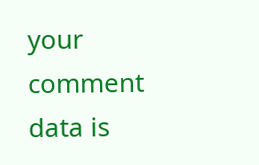your comment data is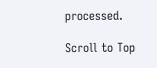processed.

Scroll to Top